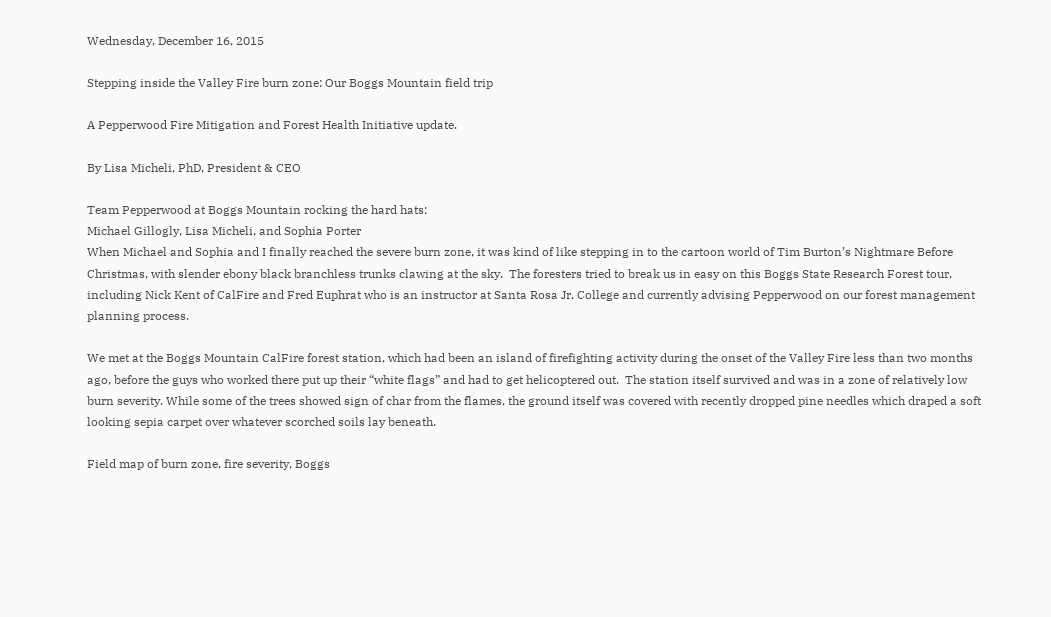Wednesday, December 16, 2015

Stepping inside the Valley Fire burn zone: Our Boggs Mountain field trip

A Pepperwood Fire Mitigation and Forest Health Initiative update.

By Lisa Micheli, PhD, President & CEO

Team Pepperwood at Boggs Mountain rocking the hard hats:
Michael Gillogly, Lisa Micheli, and Sophia Porter
When Michael and Sophia and I finally reached the severe burn zone, it was kind of like stepping in to the cartoon world of Tim Burton’s Nightmare Before Christmas, with slender ebony black branchless trunks clawing at the sky.  The foresters tried to break us in easy on this Boggs State Research Forest tour, including Nick Kent of CalFire and Fred Euphrat who is an instructor at Santa Rosa Jr. College and currently advising Pepperwood on our forest management planning process.

We met at the Boggs Mountain CalFire forest station, which had been an island of firefighting activity during the onset of the Valley Fire less than two months ago, before the guys who worked there put up their “white flags” and had to get helicoptered out.  The station itself survived and was in a zone of relatively low burn severity. While some of the trees showed sign of char from the flames, the ground itself was covered with recently dropped pine needles which draped a soft looking sepia carpet over whatever scorched soils lay beneath.

Field map of burn zone, fire severity, Boggs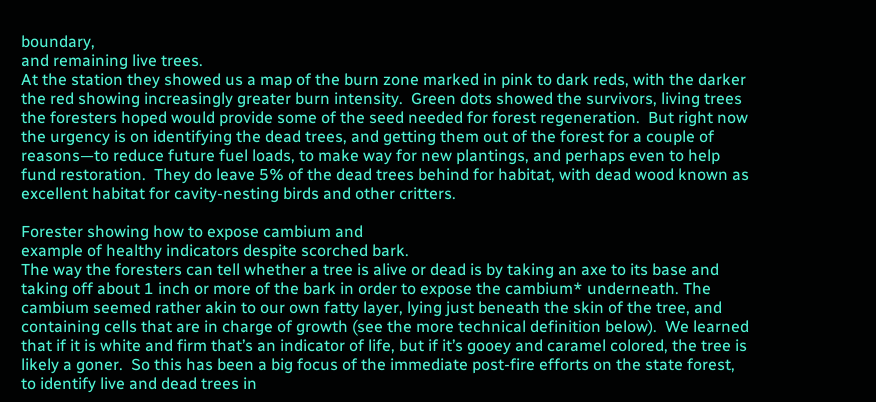boundary,
and remaining live trees.
At the station they showed us a map of the burn zone marked in pink to dark reds, with the darker the red showing increasingly greater burn intensity.  Green dots showed the survivors, living trees the foresters hoped would provide some of the seed needed for forest regeneration.  But right now the urgency is on identifying the dead trees, and getting them out of the forest for a couple of reasons—to reduce future fuel loads, to make way for new plantings, and perhaps even to help fund restoration.  They do leave 5% of the dead trees behind for habitat, with dead wood known as excellent habitat for cavity-nesting birds and other critters.

Forester showing how to expose cambium and
example of healthy indicators despite scorched bark.
The way the foresters can tell whether a tree is alive or dead is by taking an axe to its base and taking off about 1 inch or more of the bark in order to expose the cambium* underneath. The cambium seemed rather akin to our own fatty layer, lying just beneath the skin of the tree, and containing cells that are in charge of growth (see the more technical definition below).  We learned that if it is white and firm that’s an indicator of life, but if it’s gooey and caramel colored, the tree is likely a goner.  So this has been a big focus of the immediate post-fire efforts on the state forest, to identify live and dead trees in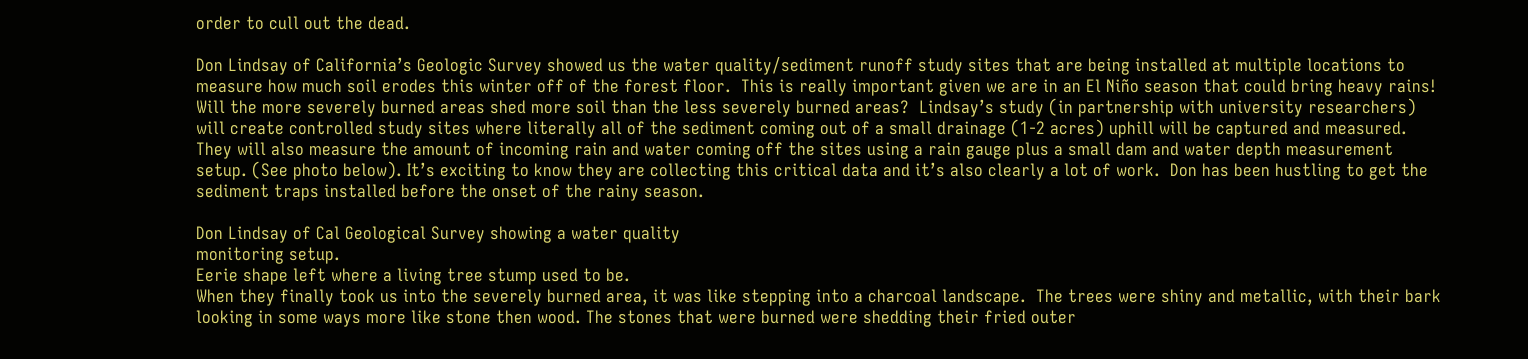order to cull out the dead.

Don Lindsay of California’s Geologic Survey showed us the water quality/sediment runoff study sites that are being installed at multiple locations to measure how much soil erodes this winter off of the forest floor.  This is really important given we are in an El Niño season that could bring heavy rains! Will the more severely burned areas shed more soil than the less severely burned areas?  Lindsay’s study (in partnership with university researchers) will create controlled study sites where literally all of the sediment coming out of a small drainage (1-2 acres) uphill will be captured and measured.  They will also measure the amount of incoming rain and water coming off the sites using a rain gauge plus a small dam and water depth measurement setup. (See photo below). It’s exciting to know they are collecting this critical data and it’s also clearly a lot of work.  Don has been hustling to get the sediment traps installed before the onset of the rainy season.

Don Lindsay of Cal Geological Survey showing a water quality
monitoring setup.
Eerie shape left where a living tree stump used to be.
When they finally took us into the severely burned area, it was like stepping into a charcoal landscape.  The trees were shiny and metallic, with their bark looking in some ways more like stone then wood. The stones that were burned were shedding their fried outer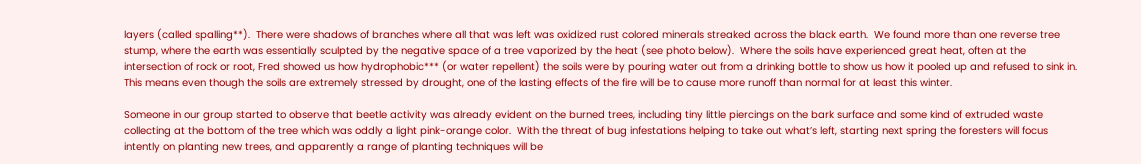layers (called spalling**).  There were shadows of branches where all that was left was oxidized rust colored minerals streaked across the black earth.  We found more than one reverse tree stump, where the earth was essentially sculpted by the negative space of a tree vaporized by the heat (see photo below).  Where the soils have experienced great heat, often at the intersection of rock or root, Fred showed us how hydrophobic*** (or water repellent) the soils were by pouring water out from a drinking bottle to show us how it pooled up and refused to sink in.  This means even though the soils are extremely stressed by drought, one of the lasting effects of the fire will be to cause more runoff than normal for at least this winter.

Someone in our group started to observe that beetle activity was already evident on the burned trees, including tiny little piercings on the bark surface and some kind of extruded waste collecting at the bottom of the tree which was oddly a light pink-orange color.  With the threat of bug infestations helping to take out what’s left, starting next spring the foresters will focus intently on planting new trees, and apparently a range of planting techniques will be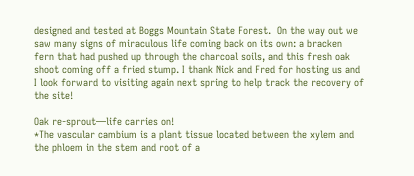designed and tested at Boggs Mountain State Forest.  On the way out we saw many signs of miraculous life coming back on its own: a bracken fern that had pushed up through the charcoal soils, and this fresh oak shoot coming off a fried stump. I thank Nick and Fred for hosting us and I look forward to visiting again next spring to help track the recovery of the site!

Oak re-sprout—life carries on!
*The vascular cambium is a plant tissue located between the xylem and the phloem in the stem and root of a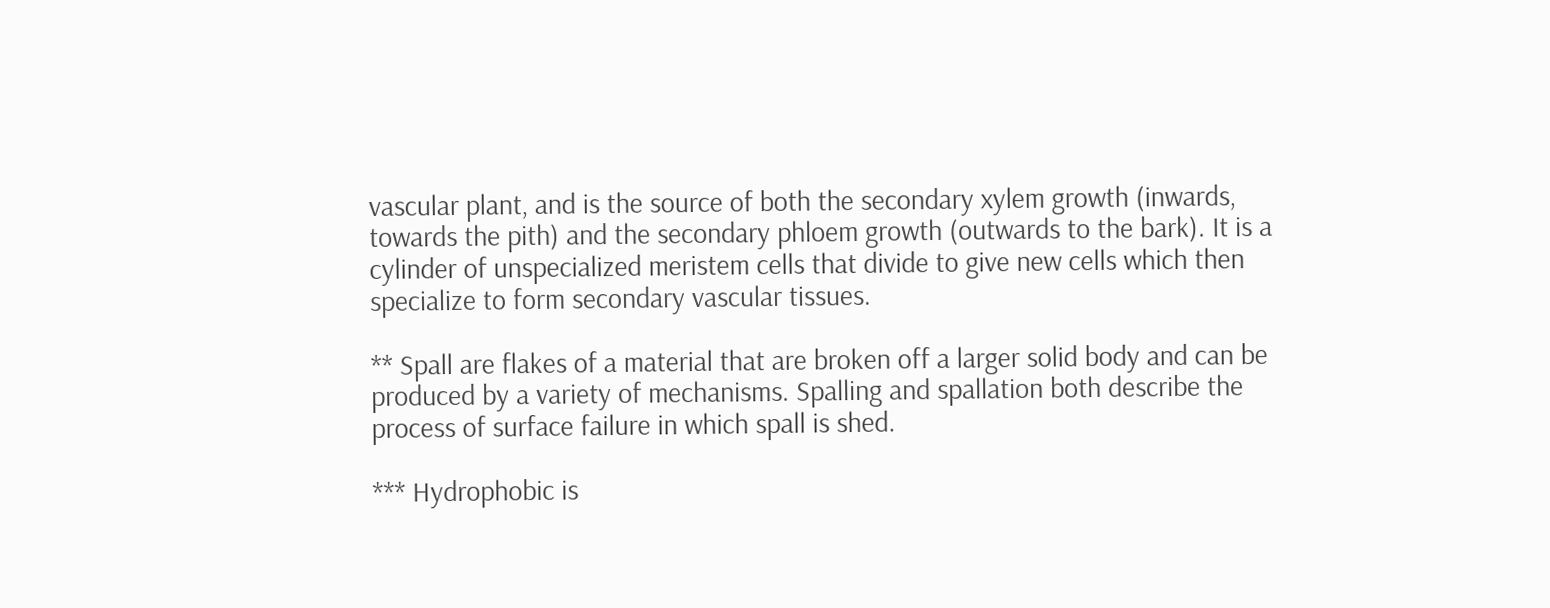vascular plant, and is the source of both the secondary xylem growth (inwards, towards the pith) and the secondary phloem growth (outwards to the bark). It is a cylinder of unspecialized meristem cells that divide to give new cells which then specialize to form secondary vascular tissues.

** Spall are flakes of a material that are broken off a larger solid body and can be produced by a variety of mechanisms. Spalling and spallation both describe the process of surface failure in which spall is shed.

*** Hydrophobic is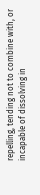repelling, tending not to combine with, or incapable of dissolving in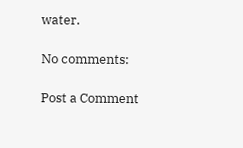water.

No comments:

Post a Comment